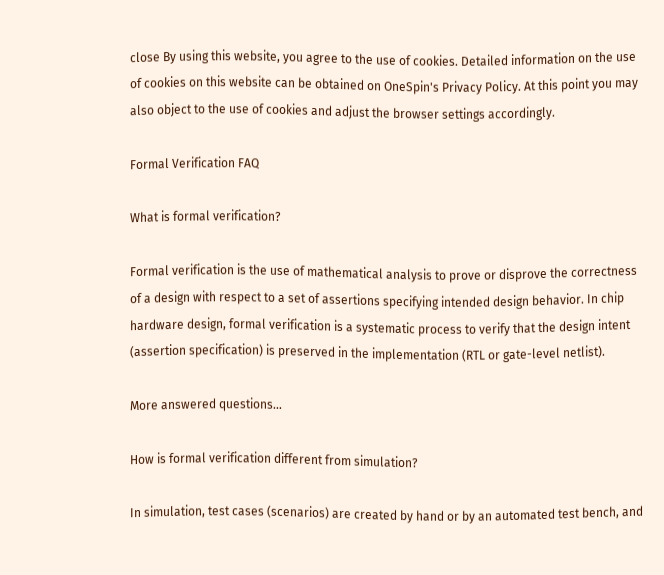close By using this website, you agree to the use of cookies. Detailed information on the use of cookies on this website can be obtained on OneSpin's Privacy Policy. At this point you may also object to the use of cookies and adjust the browser settings accordingly.

Formal Verification FAQ

What is formal verification?

Formal verification is the use of mathematical analysis to prove or disprove the correctness of a design with respect to a set of assertions specifying intended design behavior. In chip hardware design, formal verification is a systematic process to verify that the design intent (assertion specification) is preserved in the implementation (RTL or gate-level netlist).

More answered questions…

How is formal verification different from simulation?

In simulation, test cases (scenarios) are created by hand or by an automated test bench, and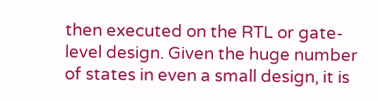then executed on the RTL or gate-level design. Given the huge number of states in even a small design, it is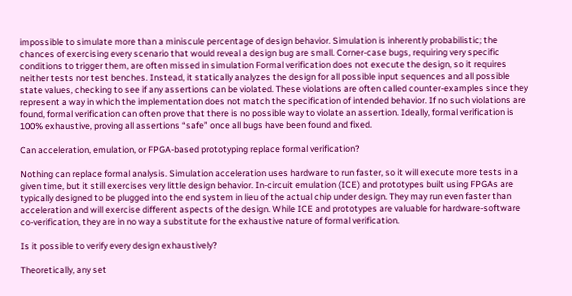impossible to simulate more than a miniscule percentage of design behavior. Simulation is inherently probabilistic; the chances of exercising every scenario that would reveal a design bug are small. Corner-case bugs, requiring very specific conditions to trigger them, are often missed in simulation Formal verification does not execute the design, so it requires neither tests nor test benches. Instead, it statically analyzes the design for all possible input sequences and all possible state values, checking to see if any assertions can be violated. These violations are often called counter-examples since they represent a way in which the implementation does not match the specification of intended behavior. If no such violations are found, formal verification can often prove that there is no possible way to violate an assertion. Ideally, formal verification is 100% exhaustive, proving all assertions “safe” once all bugs have been found and fixed.

Can acceleration, emulation, or FPGA-based prototyping replace formal verification?

Nothing can replace formal analysis. Simulation acceleration uses hardware to run faster, so it will execute more tests in a given time, but it still exercises very little design behavior. In-circuit emulation (ICE) and prototypes built using FPGAs are typically designed to be plugged into the end system in lieu of the actual chip under design. They may run even faster than acceleration and will exercise different aspects of the design. While ICE and prototypes are valuable for hardware-software co-verification, they are in no way a substitute for the exhaustive nature of formal verification.

Is it possible to verify every design exhaustively?

Theoretically, any set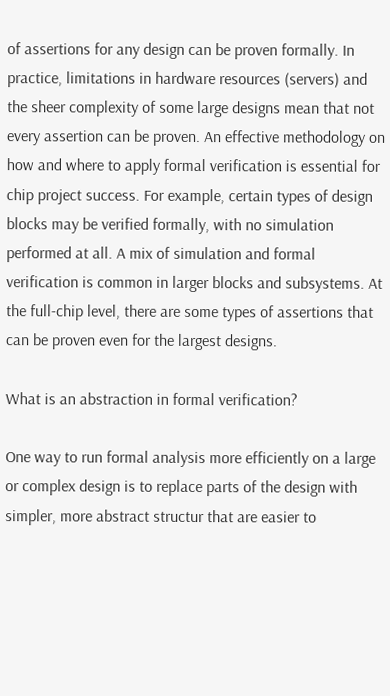of assertions for any design can be proven formally. In practice, limitations in hardware resources (servers) and the sheer complexity of some large designs mean that not every assertion can be proven. An effective methodology on how and where to apply formal verification is essential for chip project success. For example, certain types of design blocks may be verified formally, with no simulation performed at all. A mix of simulation and formal verification is common in larger blocks and subsystems. At the full-chip level, there are some types of assertions that can be proven even for the largest designs.

What is an abstraction in formal verification?

One way to run formal analysis more efficiently on a large or complex design is to replace parts of the design with simpler, more abstract structur that are easier to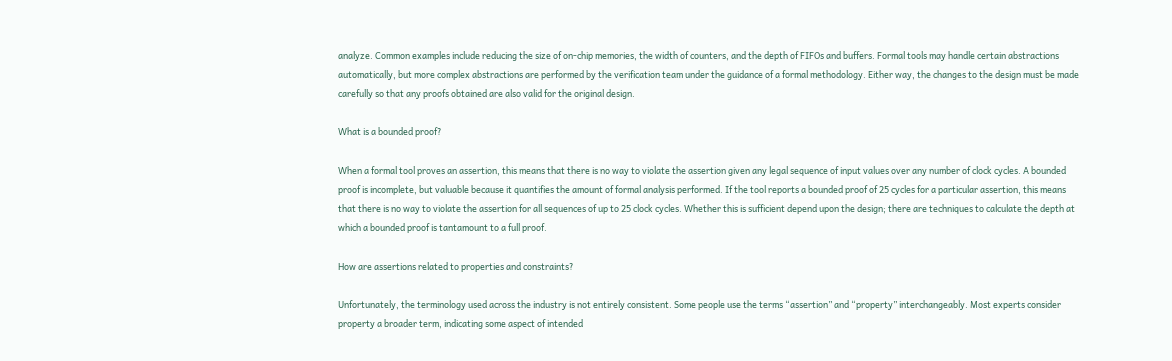analyze. Common examples include reducing the size of on-chip memories, the width of counters, and the depth of FIFOs and buffers. Formal tools may handle certain abstractions automatically, but more complex abstractions are performed by the verification team under the guidance of a formal methodology. Either way, the changes to the design must be made carefully so that any proofs obtained are also valid for the original design.

What is a bounded proof?

When a formal tool proves an assertion, this means that there is no way to violate the assertion given any legal sequence of input values over any number of clock cycles. A bounded proof is incomplete, but valuable because it quantifies the amount of formal analysis performed. If the tool reports a bounded proof of 25 cycles for a particular assertion, this means that there is no way to violate the assertion for all sequences of up to 25 clock cycles. Whether this is sufficient depend upon the design; there are techniques to calculate the depth at which a bounded proof is tantamount to a full proof.

How are assertions related to properties and constraints?

Unfortunately, the terminology used across the industry is not entirely consistent. Some people use the terms “assertion” and “property” interchangeably. Most experts consider property a broader term, indicating some aspect of intended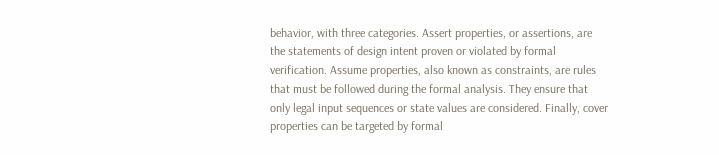behavior, with three categories. Assert properties, or assertions, are the statements of design intent proven or violated by formal verification. Assume properties, also known as constraints, are rules that must be followed during the formal analysis. They ensure that only legal input sequences or state values are considered. Finally, cover properties can be targeted by formal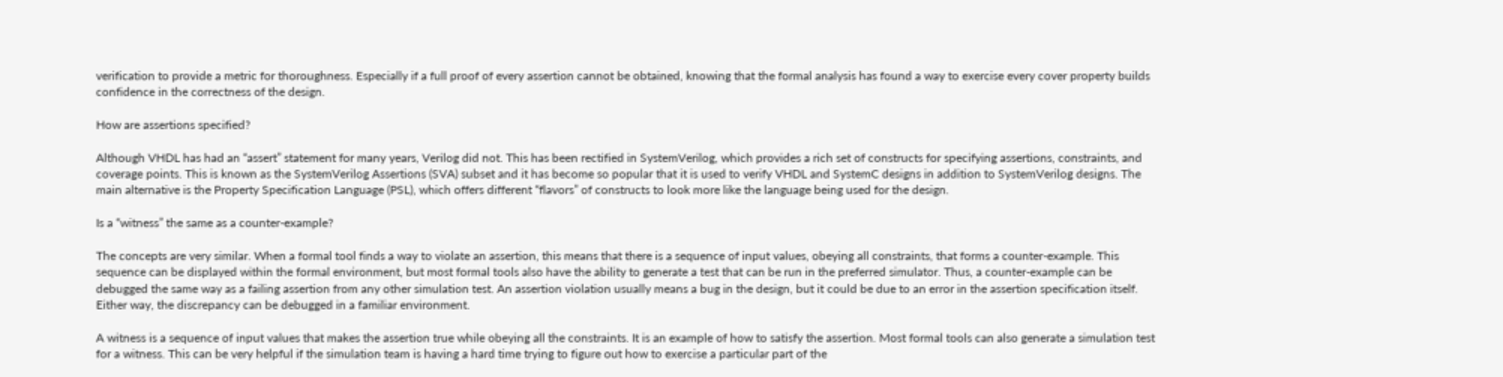verification to provide a metric for thoroughness. Especially if a full proof of every assertion cannot be obtained, knowing that the formal analysis has found a way to exercise every cover property builds confidence in the correctness of the design.

How are assertions specified?

Although VHDL has had an “assert” statement for many years, Verilog did not. This has been rectified in SystemVerilog, which provides a rich set of constructs for specifying assertions, constraints, and coverage points. This is known as the SystemVerilog Assertions (SVA) subset and it has become so popular that it is used to verify VHDL and SystemC designs in addition to SystemVerilog designs. The main alternative is the Property Specification Language (PSL), which offers different “flavors” of constructs to look more like the language being used for the design.

Is a “witness” the same as a counter-example?

The concepts are very similar. When a formal tool finds a way to violate an assertion, this means that there is a sequence of input values, obeying all constraints, that forms a counter-example. This sequence can be displayed within the formal environment, but most formal tools also have the ability to generate a test that can be run in the preferred simulator. Thus, a counter-example can be debugged the same way as a failing assertion from any other simulation test. An assertion violation usually means a bug in the design, but it could be due to an error in the assertion specification itself. Either way, the discrepancy can be debugged in a familiar environment.

A witness is a sequence of input values that makes the assertion true while obeying all the constraints. It is an example of how to satisfy the assertion. Most formal tools can also generate a simulation test for a witness. This can be very helpful if the simulation team is having a hard time trying to figure out how to exercise a particular part of the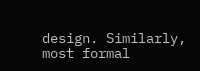design. Similarly, most formal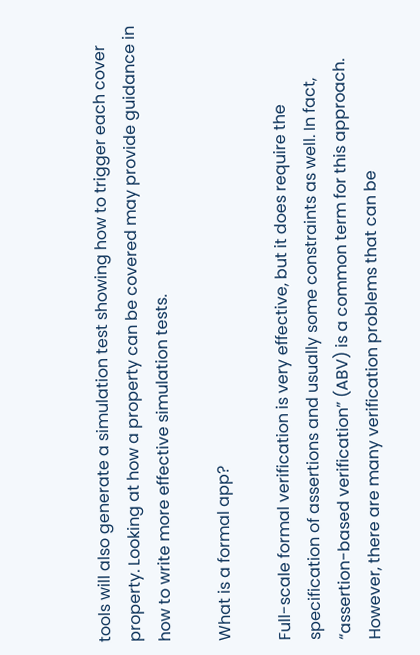tools will also generate a simulation test showing how to trigger each cover property. Looking at how a property can be covered may provide guidance in how to write more effective simulation tests.

What is a formal app?

Full-scale formal verification is very effective, but it does require the specification of assertions and usually some constraints as well. In fact, “assertion-based verification” (ABV) is a common term for this approach. However, there are many verification problems that can be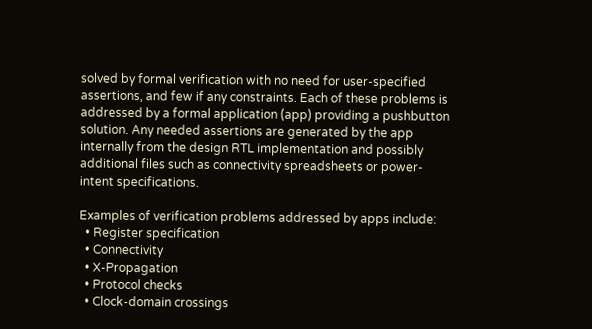solved by formal verification with no need for user-specified assertions, and few if any constraints. Each of these problems is addressed by a formal application (app) providing a pushbutton solution. Any needed assertions are generated by the app internally from the design RTL implementation and possibly additional files such as connectivity spreadsheets or power-intent specifications.

Examples of verification problems addressed by apps include:
  • Register specification
  • Connectivity
  • X-Propagation
  • Protocol checks
  • Clock-domain crossings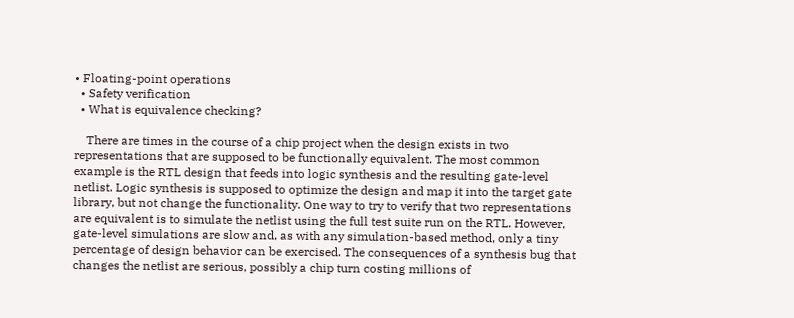• Floating-point operations
  • Safety verification
  • What is equivalence checking?

    There are times in the course of a chip project when the design exists in two representations that are supposed to be functionally equivalent. The most common example is the RTL design that feeds into logic synthesis and the resulting gate-level netlist. Logic synthesis is supposed to optimize the design and map it into the target gate library, but not change the functionality. One way to try to verify that two representations are equivalent is to simulate the netlist using the full test suite run on the RTL. However, gate-level simulations are slow and, as with any simulation-based method, only a tiny percentage of design behavior can be exercised. The consequences of a synthesis bug that changes the netlist are serious, possibly a chip turn costing millions of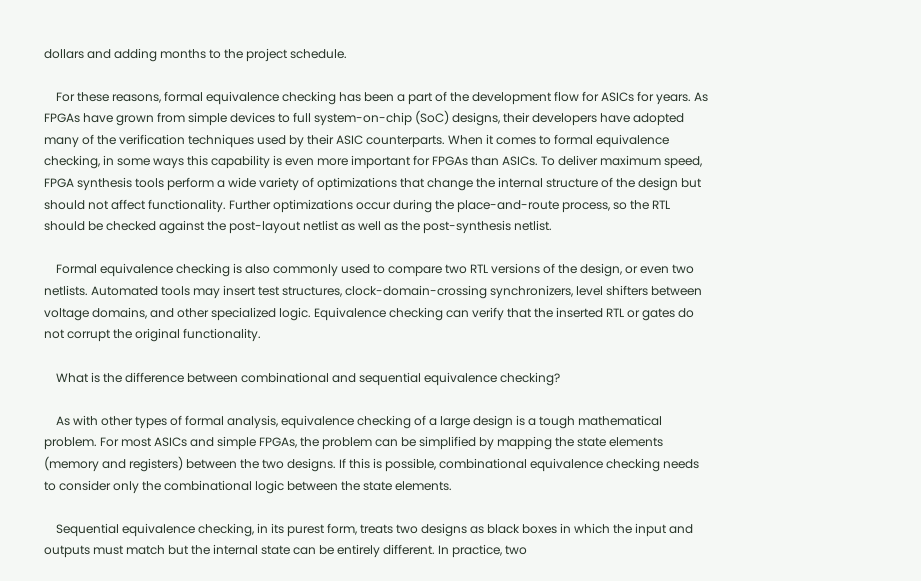dollars and adding months to the project schedule.

    For these reasons, formal equivalence checking has been a part of the development flow for ASICs for years. As FPGAs have grown from simple devices to full system-on-chip (SoC) designs, their developers have adopted many of the verification techniques used by their ASIC counterparts. When it comes to formal equivalence checking, in some ways this capability is even more important for FPGAs than ASICs. To deliver maximum speed, FPGA synthesis tools perform a wide variety of optimizations that change the internal structure of the design but should not affect functionality. Further optimizations occur during the place-and-route process, so the RTL should be checked against the post-layout netlist as well as the post-synthesis netlist.

    Formal equivalence checking is also commonly used to compare two RTL versions of the design, or even two netlists. Automated tools may insert test structures, clock-domain-crossing synchronizers, level shifters between voltage domains, and other specialized logic. Equivalence checking can verify that the inserted RTL or gates do not corrupt the original functionality.

    What is the difference between combinational and sequential equivalence checking?

    As with other types of formal analysis, equivalence checking of a large design is a tough mathematical problem. For most ASICs and simple FPGAs, the problem can be simplified by mapping the state elements (memory and registers) between the two designs. If this is possible, combinational equivalence checking needs to consider only the combinational logic between the state elements.

    Sequential equivalence checking, in its purest form, treats two designs as black boxes in which the input and outputs must match but the internal state can be entirely different. In practice, two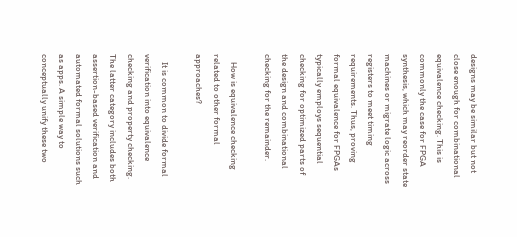designs may be similar but not close enough for combinational equivalence checking. This is commonly the case for FPGA synthesis, which may reorder state machines or migrate logic across registers to meet timing requirements. Thus, proving formal equivalence for FPGAs typically employs sequential checking for optimized parts of the design and combinational checking for the remainder.

    How is equivalence checking related to other formal approaches?

    It is common to divide formal verification into equivalence checking and property checking. The latter category includes both assertion-based verification and automated formal solutions such as apps. A simple way to conceptually unify these two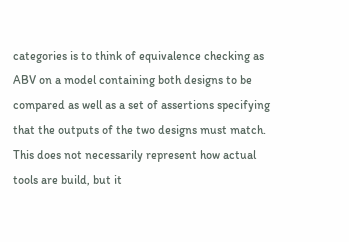categories is to think of equivalence checking as ABV on a model containing both designs to be compared as well as a set of assertions specifying that the outputs of the two designs must match. This does not necessarily represent how actual tools are build, but it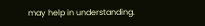may help in understanding.